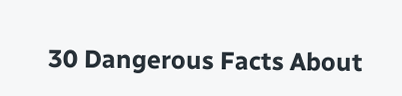30 Dangerous Facts About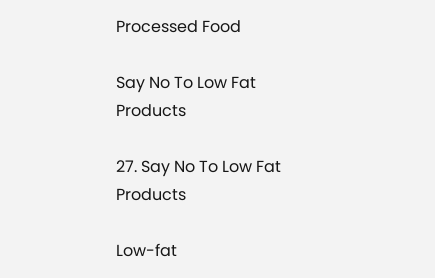Processed Food

Say No To Low Fat Products

27. Say No To Low Fat Products

Low-fat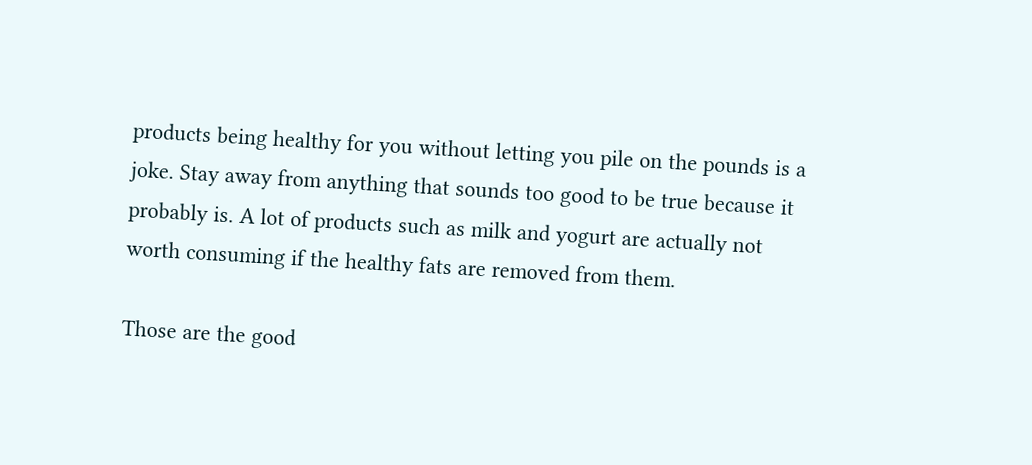products being healthy for you without letting you pile on the pounds is a joke. Stay away from anything that sounds too good to be true because it probably is. A lot of products such as milk and yogurt are actually not worth consuming if the healthy fats are removed from them.

Those are the good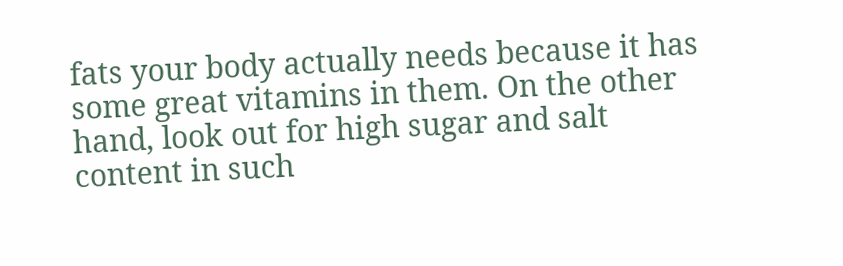fats your body actually needs because it has some great vitamins in them. On the other hand, look out for high sugar and salt content in such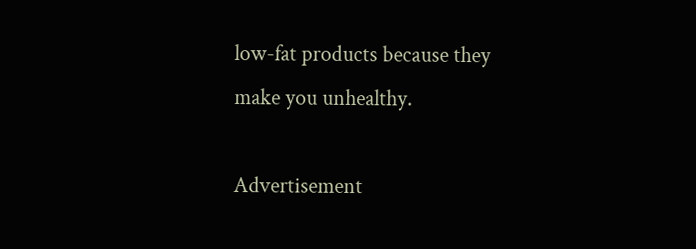low-fat products because they make you unhealthy.

Advertisement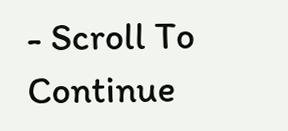- Scroll To Continue